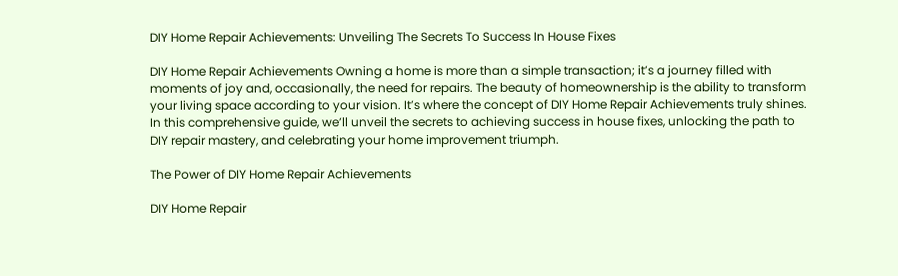DIY Home Repair Achievements: Unveiling The Secrets To Success In House Fixes

DIY Home Repair Achievements Owning a home is more than a simple transaction; it’s a journey filled with moments of joy and, occasionally, the need for repairs. The beauty of homeownership is the ability to transform your living space according to your vision. It’s where the concept of DIY Home Repair Achievements truly shines. In this comprehensive guide, we’ll unveil the secrets to achieving success in house fixes, unlocking the path to DIY repair mastery, and celebrating your home improvement triumph.

The Power of DIY Home Repair Achievements

DIY Home Repair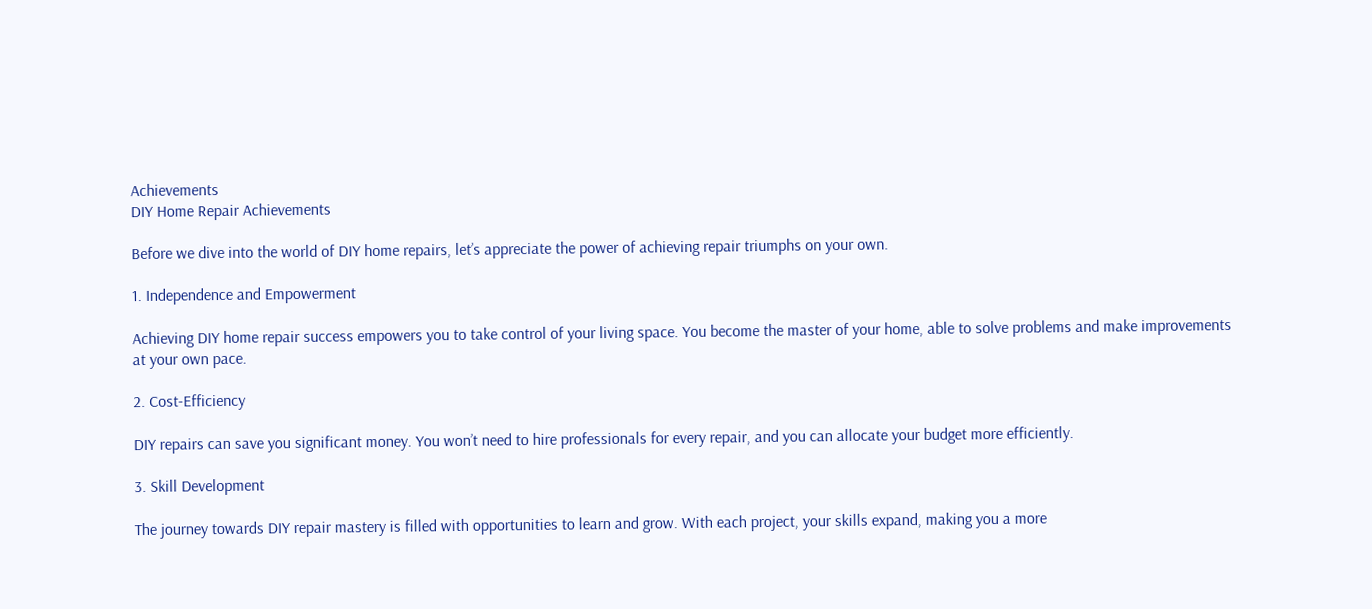Achievements
DIY Home Repair Achievements

Before we dive into the world of DIY home repairs, let’s appreciate the power of achieving repair triumphs on your own.

1. Independence and Empowerment

Achieving DIY home repair success empowers you to take control of your living space. You become the master of your home, able to solve problems and make improvements at your own pace.

2. Cost-Efficiency

DIY repairs can save you significant money. You won’t need to hire professionals for every repair, and you can allocate your budget more efficiently.

3. Skill Development

The journey towards DIY repair mastery is filled with opportunities to learn and grow. With each project, your skills expand, making you a more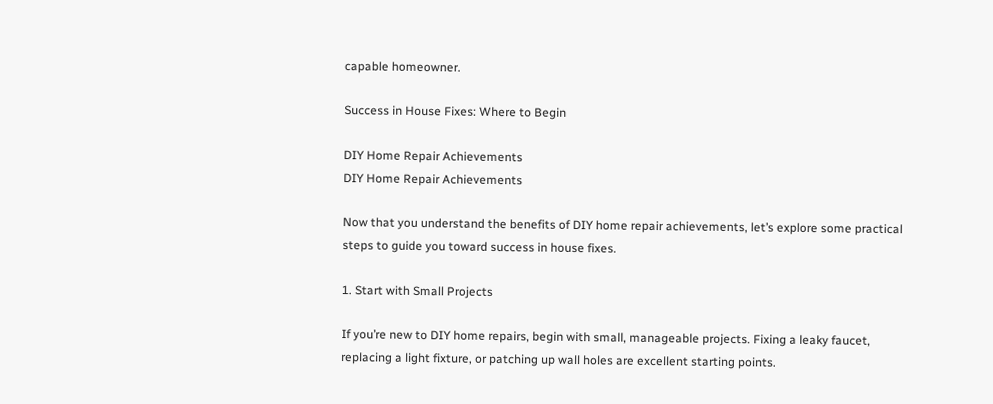capable homeowner.

Success in House Fixes: Where to Begin

DIY Home Repair Achievements
DIY Home Repair Achievements

Now that you understand the benefits of DIY home repair achievements, let’s explore some practical steps to guide you toward success in house fixes.

1. Start with Small Projects

If you’re new to DIY home repairs, begin with small, manageable projects. Fixing a leaky faucet, replacing a light fixture, or patching up wall holes are excellent starting points.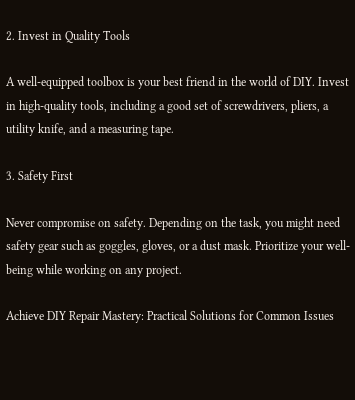2. Invest in Quality Tools

A well-equipped toolbox is your best friend in the world of DIY. Invest in high-quality tools, including a good set of screwdrivers, pliers, a utility knife, and a measuring tape.

3. Safety First

Never compromise on safety. Depending on the task, you might need safety gear such as goggles, gloves, or a dust mask. Prioritize your well-being while working on any project.

Achieve DIY Repair Mastery: Practical Solutions for Common Issues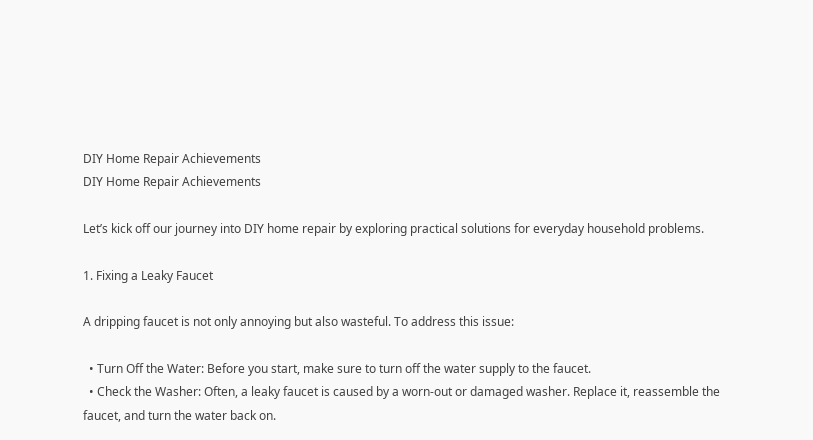DIY Home Repair Achievements
DIY Home Repair Achievements

Let’s kick off our journey into DIY home repair by exploring practical solutions for everyday household problems.

1. Fixing a Leaky Faucet

A dripping faucet is not only annoying but also wasteful. To address this issue:

  • Turn Off the Water: Before you start, make sure to turn off the water supply to the faucet.
  • Check the Washer: Often, a leaky faucet is caused by a worn-out or damaged washer. Replace it, reassemble the faucet, and turn the water back on.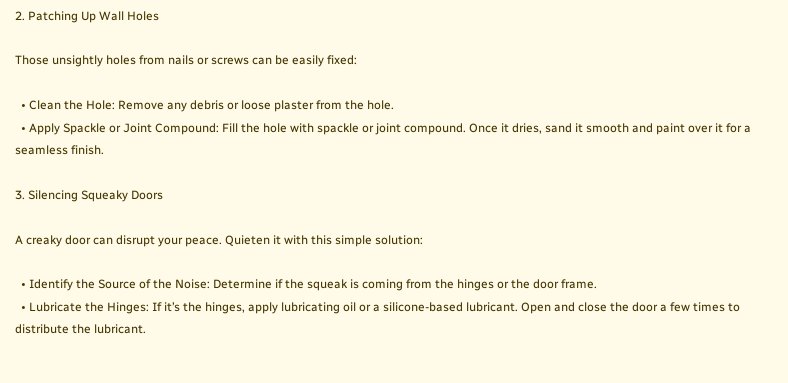2. Patching Up Wall Holes

Those unsightly holes from nails or screws can be easily fixed:

  • Clean the Hole: Remove any debris or loose plaster from the hole.
  • Apply Spackle or Joint Compound: Fill the hole with spackle or joint compound. Once it dries, sand it smooth and paint over it for a seamless finish.

3. Silencing Squeaky Doors

A creaky door can disrupt your peace. Quieten it with this simple solution:

  • Identify the Source of the Noise: Determine if the squeak is coming from the hinges or the door frame.
  • Lubricate the Hinges: If it’s the hinges, apply lubricating oil or a silicone-based lubricant. Open and close the door a few times to distribute the lubricant.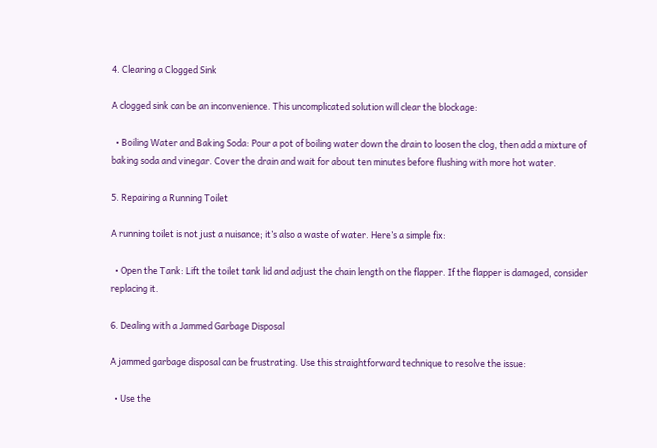4. Clearing a Clogged Sink

A clogged sink can be an inconvenience. This uncomplicated solution will clear the blockage:

  • Boiling Water and Baking Soda: Pour a pot of boiling water down the drain to loosen the clog, then add a mixture of baking soda and vinegar. Cover the drain and wait for about ten minutes before flushing with more hot water.

5. Repairing a Running Toilet

A running toilet is not just a nuisance; it’s also a waste of water. Here’s a simple fix:

  • Open the Tank: Lift the toilet tank lid and adjust the chain length on the flapper. If the flapper is damaged, consider replacing it.

6. Dealing with a Jammed Garbage Disposal

A jammed garbage disposal can be frustrating. Use this straightforward technique to resolve the issue:

  • Use the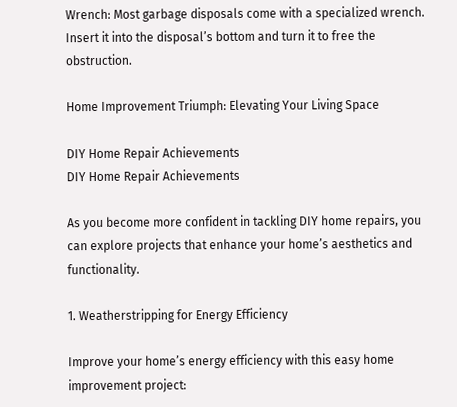Wrench: Most garbage disposals come with a specialized wrench. Insert it into the disposal’s bottom and turn it to free the obstruction.

Home Improvement Triumph: Elevating Your Living Space

DIY Home Repair Achievements
DIY Home Repair Achievements

As you become more confident in tackling DIY home repairs, you can explore projects that enhance your home’s aesthetics and functionality.

1. Weatherstripping for Energy Efficiency

Improve your home’s energy efficiency with this easy home improvement project: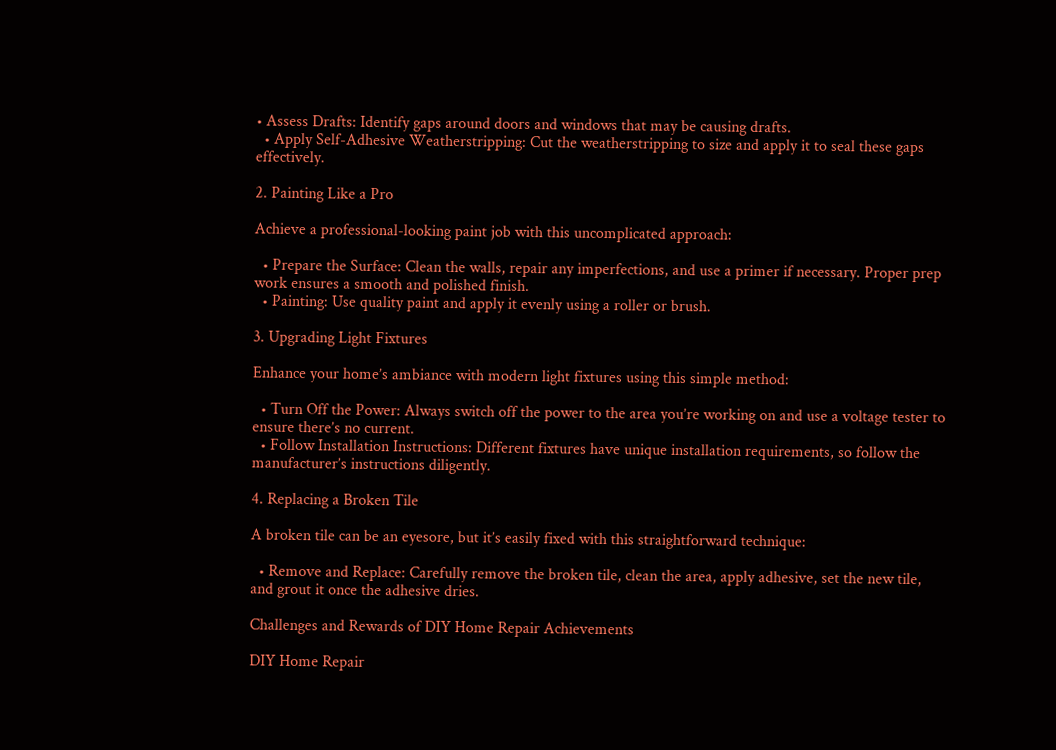• Assess Drafts: Identify gaps around doors and windows that may be causing drafts.
  • Apply Self-Adhesive Weatherstripping: Cut the weatherstripping to size and apply it to seal these gaps effectively.

2. Painting Like a Pro

Achieve a professional-looking paint job with this uncomplicated approach:

  • Prepare the Surface: Clean the walls, repair any imperfections, and use a primer if necessary. Proper prep work ensures a smooth and polished finish.
  • Painting: Use quality paint and apply it evenly using a roller or brush.

3. Upgrading Light Fixtures

Enhance your home’s ambiance with modern light fixtures using this simple method:

  • Turn Off the Power: Always switch off the power to the area you’re working on and use a voltage tester to ensure there’s no current.
  • Follow Installation Instructions: Different fixtures have unique installation requirements, so follow the manufacturer’s instructions diligently.

4. Replacing a Broken Tile

A broken tile can be an eyesore, but it’s easily fixed with this straightforward technique:

  • Remove and Replace: Carefully remove the broken tile, clean the area, apply adhesive, set the new tile, and grout it once the adhesive dries.

Challenges and Rewards of DIY Home Repair Achievements

DIY Home Repair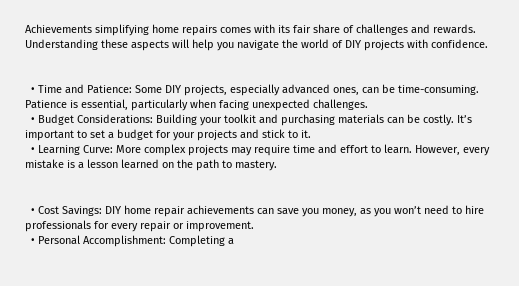Achievements simplifying home repairs comes with its fair share of challenges and rewards. Understanding these aspects will help you navigate the world of DIY projects with confidence.


  • Time and Patience: Some DIY projects, especially advanced ones, can be time-consuming. Patience is essential, particularly when facing unexpected challenges.
  • Budget Considerations: Building your toolkit and purchasing materials can be costly. It’s important to set a budget for your projects and stick to it.
  • Learning Curve: More complex projects may require time and effort to learn. However, every mistake is a lesson learned on the path to mastery.


  • Cost Savings: DIY home repair achievements can save you money, as you won’t need to hire professionals for every repair or improvement.
  • Personal Accomplishment: Completing a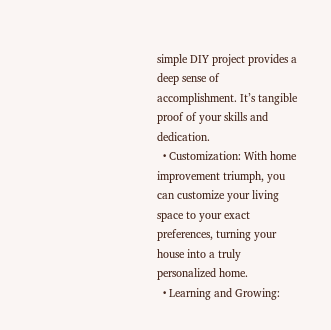simple DIY project provides a deep sense of accomplishment. It’s tangible proof of your skills and dedication.
  • Customization: With home improvement triumph, you can customize your living space to your exact preferences, turning your house into a truly personalized home.
  • Learning and Growing: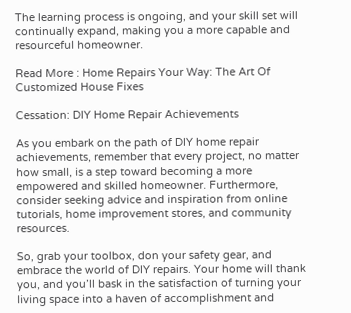The learning process is ongoing, and your skill set will continually expand, making you a more capable and resourceful homeowner.

Read More : Home Repairs Your Way: The Art Of Customized House Fixes

Cessation: DIY Home Repair Achievements

As you embark on the path of DIY home repair achievements, remember that every project, no matter how small, is a step toward becoming a more empowered and skilled homeowner. Furthermore, consider seeking advice and inspiration from online tutorials, home improvement stores, and community resources.

So, grab your toolbox, don your safety gear, and embrace the world of DIY repairs. Your home will thank you, and you’ll bask in the satisfaction of turning your living space into a haven of accomplishment and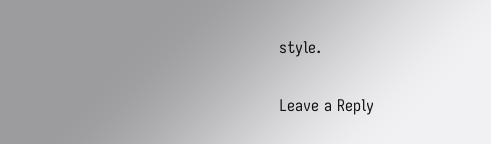style.

Leave a Reply